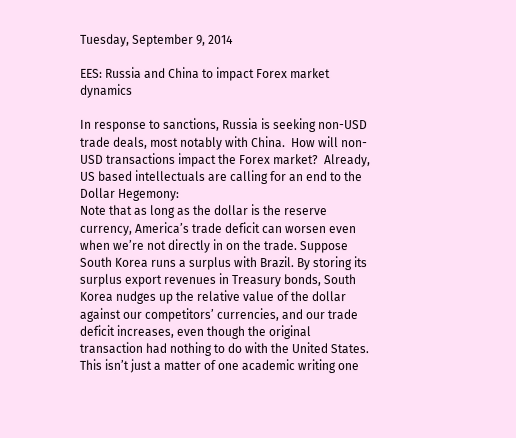Tuesday, September 9, 2014

EES: Russia and China to impact Forex market dynamics

In response to sanctions, Russia is seeking non-USD trade deals, most notably with China.  How will non-USD transactions impact the Forex market?  Already, US based intellectuals are calling for an end to the Dollar Hegemony:
Note that as long as the dollar is the reserve currency, America’s trade deficit can worsen even when we’re not directly in on the trade. Suppose South Korea runs a surplus with Brazil. By storing its surplus export revenues in Treasury bonds, South Korea nudges up the relative value of the dollar against our competitors’ currencies, and our trade deficit increases, even though the original transaction had nothing to do with the United States.
This isn’t just a matter of one academic writing one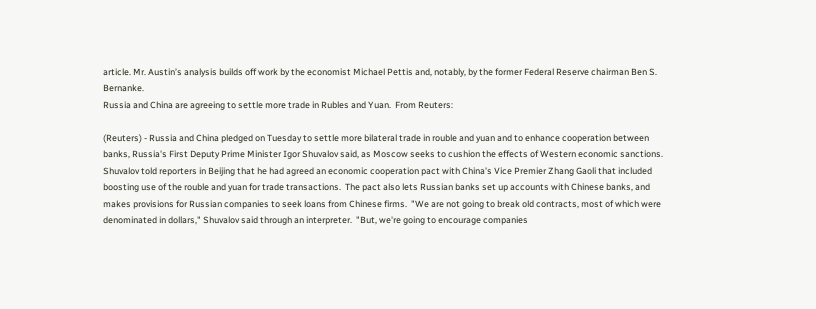article. Mr. Austin’s analysis builds off work by the economist Michael Pettis and, notably, by the former Federal Reserve chairman Ben S. Bernanke.
Russia and China are agreeing to settle more trade in Rubles and Yuan.  From Reuters:

(Reuters) - Russia and China pledged on Tuesday to settle more bilateral trade in rouble and yuan and to enhance cooperation between banks, Russia's First Deputy Prime Minister Igor Shuvalov said, as Moscow seeks to cushion the effects of Western economic sanctions.  Shuvalov told reporters in Beijing that he had agreed an economic cooperation pact with China's Vice Premier Zhang Gaoli that included boosting use of the rouble and yuan for trade transactions.  The pact also lets Russian banks set up accounts with Chinese banks, and makes provisions for Russian companies to seek loans from Chinese firms.  "We are not going to break old contracts, most of which were denominated in dollars," Shuvalov said through an interpreter.  "But, we're going to encourage companies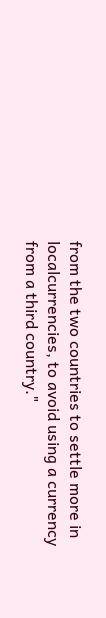from the two countries to settle more in localcurrencies, to avoid using a currency from a third country."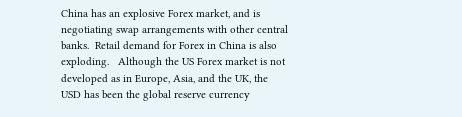China has an explosive Forex market, and is negotiating swap arrangements with other central banks.  Retail demand for Forex in China is also exploding.   Although the US Forex market is not developed as in Europe, Asia, and the UK, the USD has been the global reserve currency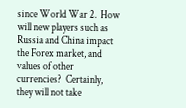since World War 2.  How will new players such as Russia and China impact the Forex market, and values of other currencies?  Certainly, they will not take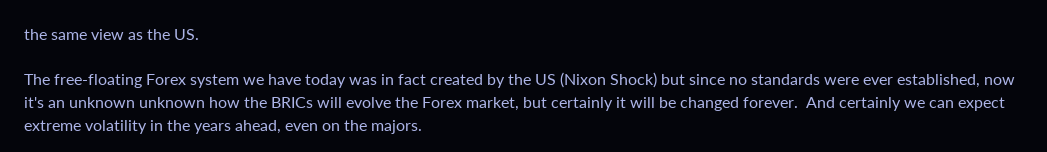the same view as the US.

The free-floating Forex system we have today was in fact created by the US (Nixon Shock) but since no standards were ever established, now it's an unknown unknown how the BRICs will evolve the Forex market, but certainly it will be changed forever.  And certainly we can expect extreme volatility in the years ahead, even on the majors.